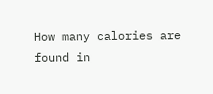How many calories are found in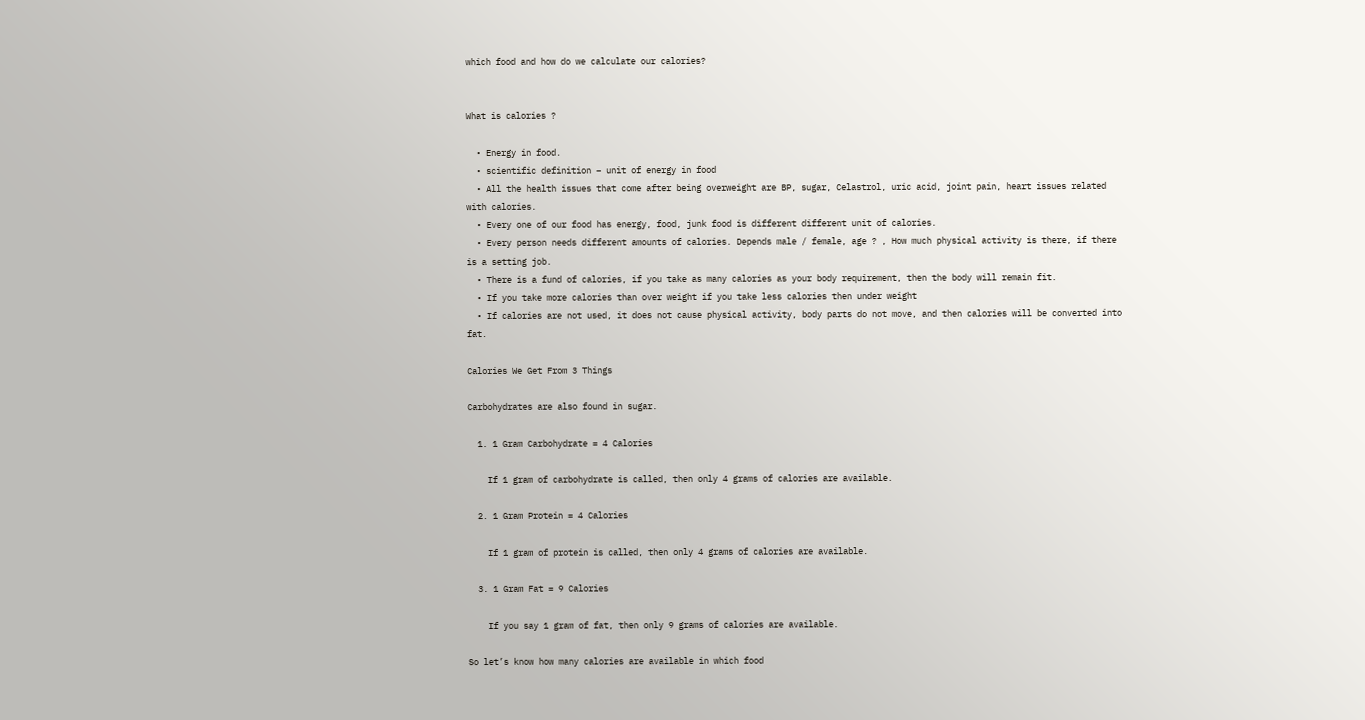which food and how do we calculate our calories?


What is calories ?

  • Energy in food.
  • scientific definition – unit of energy in food
  • All the health issues that come after being overweight are BP, sugar, Celastrol, uric acid, joint pain, heart issues related with calories.
  • Every one of our food has energy, food, junk food is different different unit of calories.
  • Every person needs different amounts of calories. Depends male / female, age ? , How much physical activity is there, if there is a setting job.
  • There is a fund of calories, if you take as many calories as your body requirement, then the body will remain fit.
  • If you take more calories than over weight if you take less calories then under weight
  • If calories are not used, it does not cause physical activity, body parts do not move, and then calories will be converted into fat.

Calories We Get From 3 Things

Carbohydrates are also found in sugar.

  1. 1 Gram Carbohydrate = 4 Calories

    If 1 gram of carbohydrate is called, then only 4 grams of calories are available.

  2. 1 Gram Protein = 4 Calories

    If 1 gram of protein is called, then only 4 grams of calories are available.

  3. 1 Gram Fat = 9 Calories

    If you say 1 gram of fat, then only 9 grams of calories are available.

So let’s know how many calories are available in which food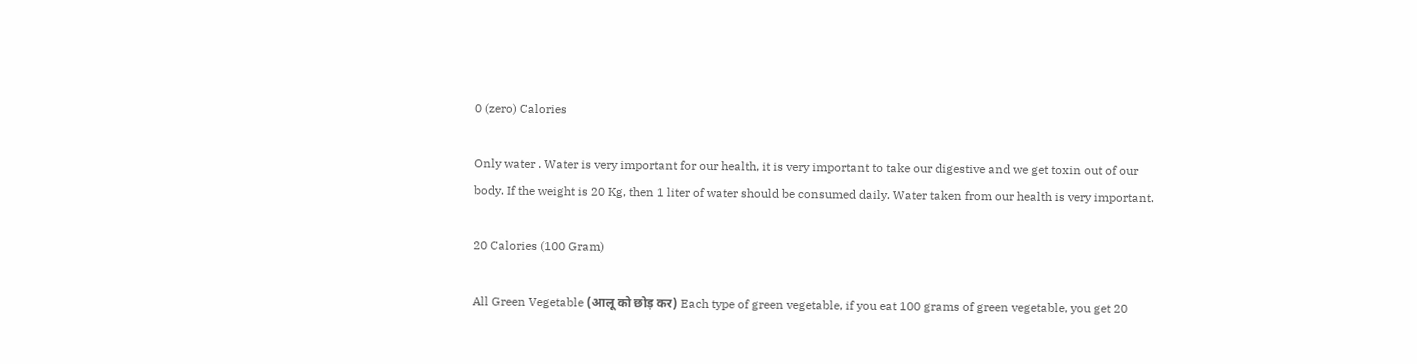0 (zero) Calories

Only water . Water is very important for our health, it is very important to take our digestive and we get toxin out of our body. If the weight is 20 Kg, then 1 liter of water should be consumed daily. Water taken from our health is very important.

20 Calories (100 Gram)

All Green Vegetable (आलू को छोड़ कर) Each type of green vegetable, if you eat 100 grams of green vegetable, you get 20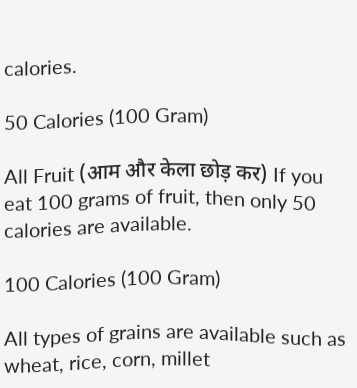calories.

50 Calories (100 Gram)

All Fruit (आम और केला छोड़ कर) If you eat 100 grams of fruit, then only 50 calories are available.

100 Calories (100 Gram)

All types of grains are available such as wheat, rice, corn, millet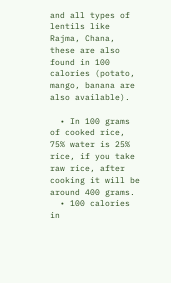and all types of lentils like Rajma, Chana, these are also found in 100 calories (potato, mango, banana are also available).

  • In 100 grams of cooked rice, 75% water is 25% rice, if you take raw rice, after cooking it will be around 400 grams.
  • 100 calories in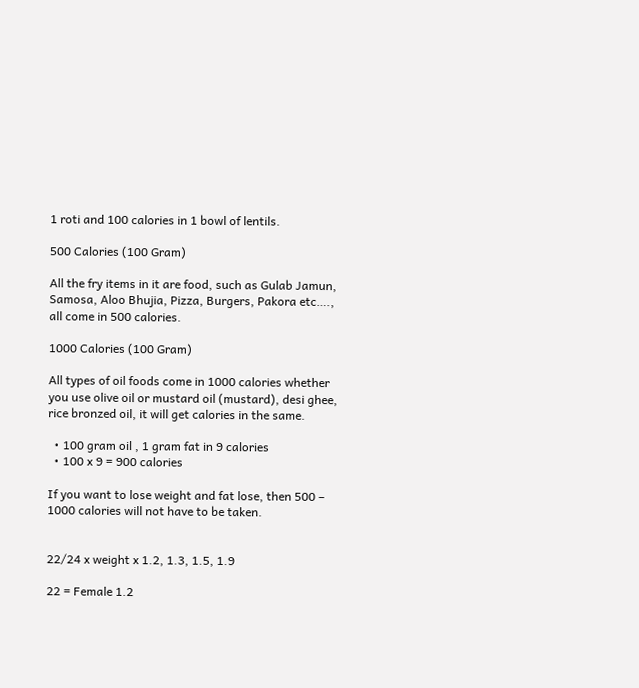1 roti and 100 calories in 1 bowl of lentils.

500 Calories (100 Gram)

All the fry items in it are food, such as Gulab Jamun, Samosa, Aloo Bhujia, Pizza, Burgers, Pakora etc…., all come in 500 calories.

1000 Calories (100 Gram)

All types of oil foods come in 1000 calories whether you use olive oil or mustard oil (mustard), desi ghee, rice bronzed oil, it will get calories in the same.

  • 100 gram oil , 1 gram fat in 9 calories
  • 100 x 9 = 900 calories

If you want to lose weight and fat lose, then 500 – 1000 calories will not have to be taken.


22/24 x weight x 1.2, 1.3, 1.5, 1.9

22 = Female 1.2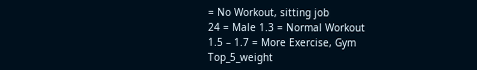= No Workout, sitting job
24 = Male 1.3 = Normal Workout
1.5 – 1.7 = More Exercise, Gym
Top_5_weight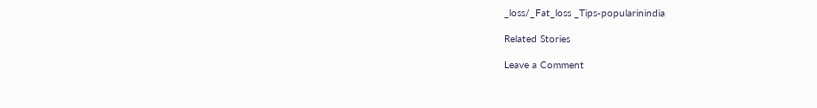_loss/_Fat_loss _Tips-popularinindia

Related Stories

Leave a Comment